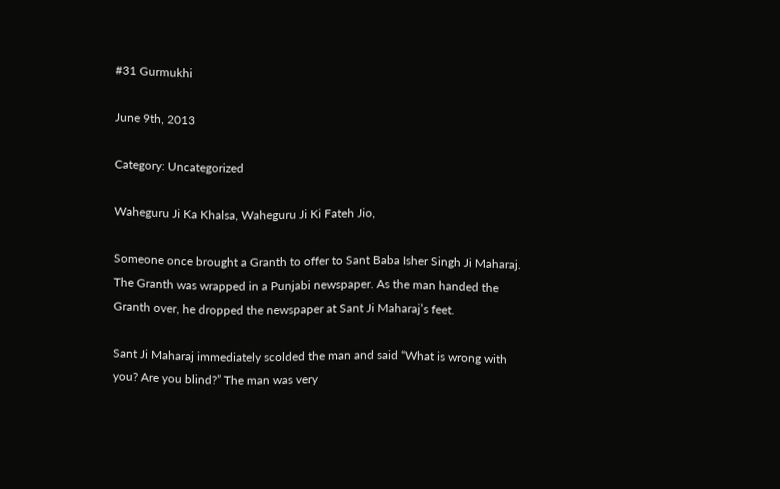#31 Gurmukhi

June 9th, 2013

Category: Uncategorized

Waheguru Ji Ka Khalsa, Waheguru Ji Ki Fateh Jio,

Someone once brought a Granth to offer to Sant Baba Isher Singh Ji Maharaj. The Granth was wrapped in a Punjabi newspaper. As the man handed the Granth over, he dropped the newspaper at Sant Ji Maharaj’s feet.

Sant Ji Maharaj immediately scolded the man and said “What is wrong with you? Are you blind?” The man was very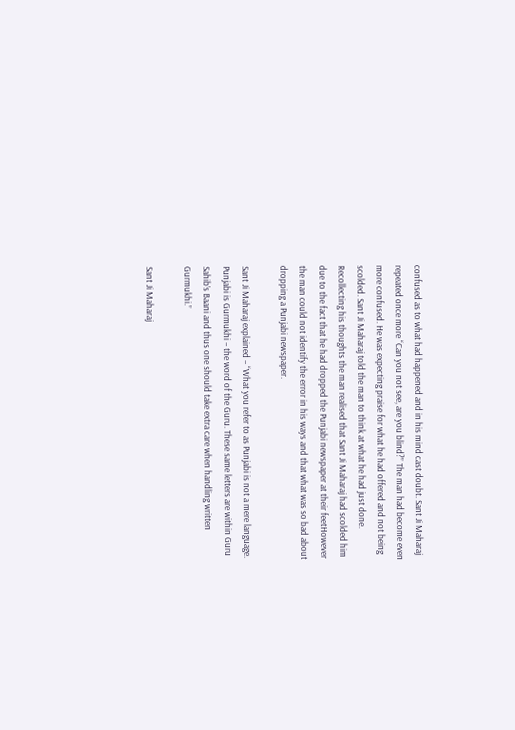confused as to what had happened and in his mind cast doubt. Sant Ji Maharaj repeated once more “Can you not see, are you blind?” The man had become even more confused. He was expecting praise for what he had offered and not being scolded. Sant Ji Maharaj told the man to think at what he had just done. Recollecting his thoughts the man realised that Sant Ji Maharaj had scolded him due to the fact that he had dropped the Punjabi newspaper at their feetHowever the man could not identify the error in his ways and that what was so bad about dropping a Punjabi newspaper.

Sant Ji Maharaj explained – “What you refer to as Punjabi is not a mere language. Punjabi is Gurmukhi – the word of the Guru. These same letters are within Guru Sahib’s Baani and thus one should take extra care when handling written Gurmukhi.”

Sant Ji Maharaj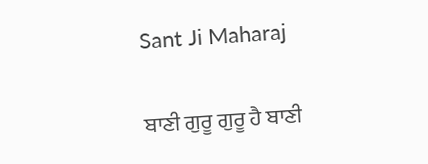Sant Ji Maharaj

ਬਾਣੀ ਗੁਰੂ ਗੁਰੂ ਹੈ ਬਾਣੀ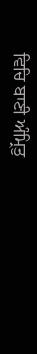ਵਿਚਿ ਬਾਣੀ ਅੰਮ੍ਰਿਤੁ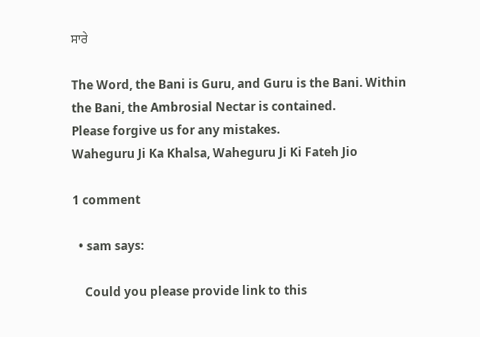ਸਾਰੇ

The Word, the Bani is Guru, and Guru is the Bani. Within the Bani, the Ambrosial Nectar is contained.
Please forgive us for any mistakes.
Waheguru Ji Ka Khalsa, Waheguru Ji Ki Fateh Jio

1 comment

  • sam says:

    Could you please provide link to this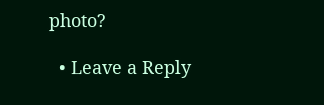photo?

  • Leave a Reply